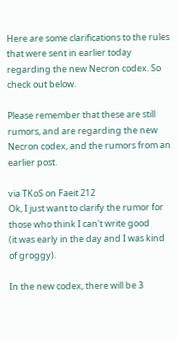Here are some clarifications to the rules that were sent in earlier today regarding the new Necron codex. So check out below.

Please remember that these are still rumors, and are regarding the new Necron codex, and the rumors from an earlier post.

via TKoS on Faeit 212
Ok, I just want to clarify the rumor for those who think I can't write good
(it was early in the day and I was kind of groggy).

In the new codex, there will be 3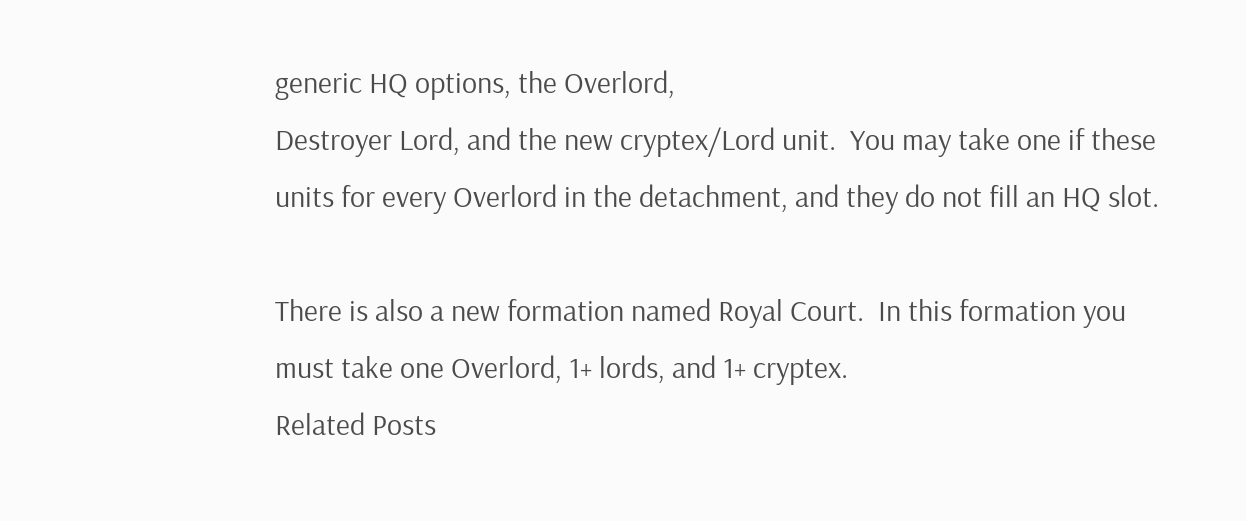generic HQ options, the Overlord,
Destroyer Lord, and the new cryptex/Lord unit.  You may take one if these
units for every Overlord in the detachment, and they do not fill an HQ slot.

There is also a new formation named Royal Court.  In this formation you
must take one Overlord, 1+ lords, and 1+ cryptex.
Related Posts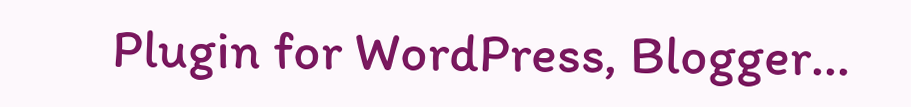Plugin for WordPress, Blogger...